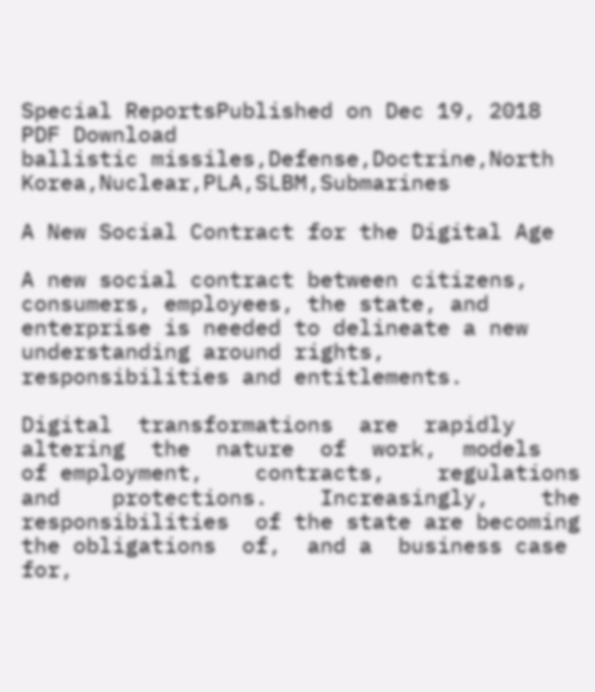Special ReportsPublished on Dec 19, 2018 PDF Download
ballistic missiles,Defense,Doctrine,North Korea,Nuclear,PLA,SLBM,Submarines

A New Social Contract for the Digital Age

A new social contract between citizens, consumers, employees, the state, and enterprise is needed to delineate a new understanding around rights, responsibilities and entitlements.

Digital  transformations  are  rapidly  altering  the  nature  of  work,  models  of employment,    contracts,    regulations    and    protections.    Increasingly,    the responsibilities  of the state are becoming the obligations  of,  and a  business case  for,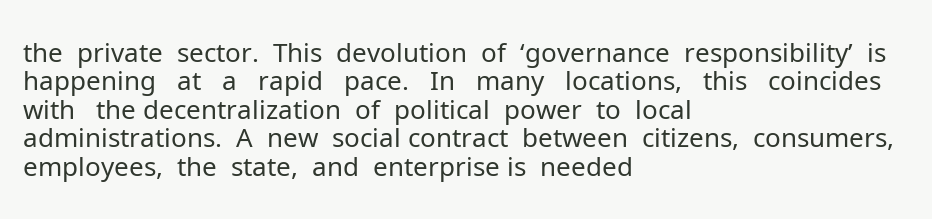the  private  sector.  This  devolution  of  ‘governance  responsibility’  is happening   at   a   rapid   pace.   In   many   locations,   this   coincides   with   the decentralization  of  political  power  to  local  administrations.  A  new  social contract  between  citizens,  consumers,  employees,  the  state,  and  enterprise is  needed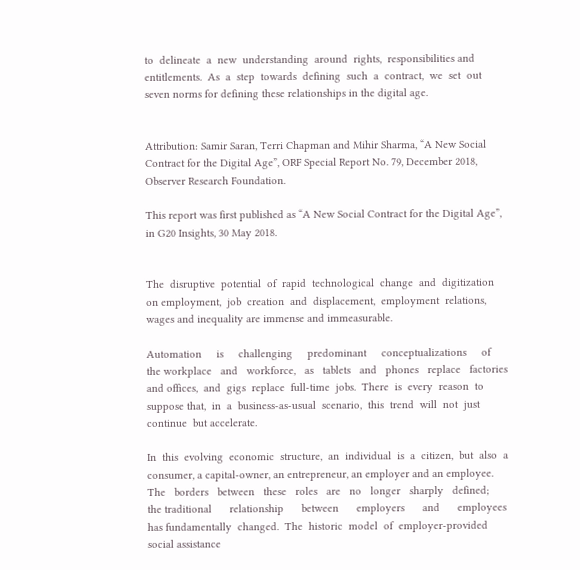to  delineate  a  new  understanding  around  rights,  responsibilities and  entitlements.  As  a  step  towards  defining  such  a  contract,  we  set  out seven norms for defining these relationships in the digital age.


Attribution: Samir Saran, Terri Chapman and Mihir Sharma, “A New Social Contract for the Digital Age”, ORF Special Report No. 79, December 2018, Observer Research Foundation.

This report was first published as “A New Social Contract for the Digital Age”, in G20 Insights, 30 May 2018.


The  disruptive  potential  of  rapid  technological  change  and  digitization  on employment,  job  creation  and  displacement,  employment  relations,  wages and inequality are immense and immeasurable.

Automation     is     challenging     predominant     conceptualizations     of     the workplace   and   workforce,   as   tablets   and   phones   replace   factories   and offices,  and  gigs  replace  full-time  jobs.  There  is  every  reason  to  suppose that,  in  a  business-as-usual  scenario,  this  trend  will  not  just  continue  but accelerate.

In  this  evolving  economic  structure,  an  individual  is  a  citizen,  but  also  a consumer, a capital-owner, an entrepreneur, an employer and an employee. The   borders   between   these   roles   are   no   longer   sharply   defined;   the traditional      relationship      between      employers      and      employees      has fundamentally  changed.  The  historic  model  of  employer-provided  social assistance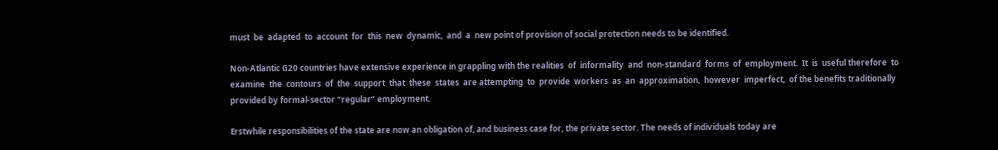must  be  adapted  to  account  for  this  new  dynamic,  and  a  new point of provision of social protection needs to be identified.

Non-Atlantic G20 countries have extensive experience in grappling with the realities  of  informality  and  non-standard  forms  of  employment.  It  is  useful therefore  to  examine  the  contours  of  the  support  that  these  states  are attempting  to  provide  workers  as  an  approximation,  however  imperfect,  of the benefits traditionally provided by formal-sector “regular” employment.

Erstwhile responsibilities of the state are now an obligation of, and business case for, the private sector. The needs of individuals today are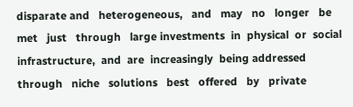disparate and   heterogeneous,   and   may   no   longer   be   met   just   through   large investments  in  physical  or  social  infrastructure,  and  are  increasingly  being addressed   through   niche   solutions   best   offered   by   private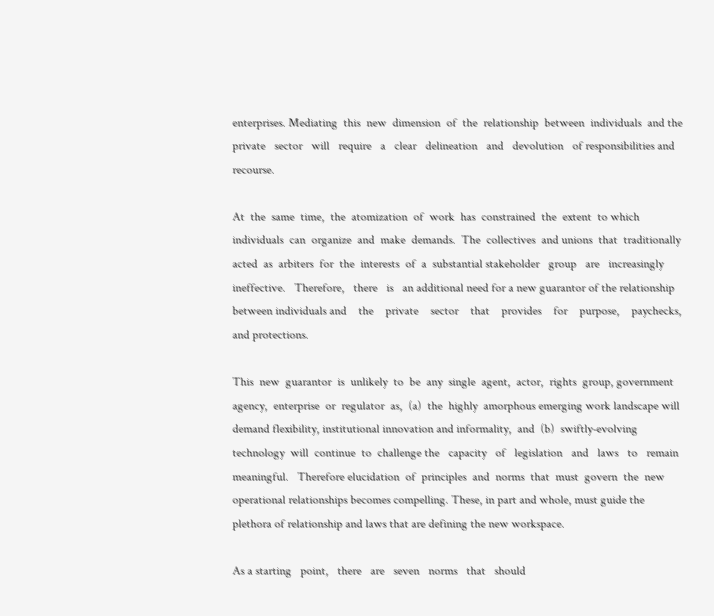enterprises. Mediating  this  new  dimension  of  the  relationship  between  individuals  and the   private   sector   will   require   a   clear   delineation   and   devolution   of responsibilities and recourse.

At  the  same  time,  the  atomization  of  work  has  constrained  the  extent  to which  individuals  can  organize  and  make  demands.  The  collectives  and unions  that  traditionally  acted  as  arbiters  for  the  interests  of  a  substantial stakeholder   group   are   increasingly   ineffective.   Therefore,   there   is   an additional need for a new guarantor of the relationship between individuals and    the    private    sector    that    provides    for    purpose,    paychecks,    and protections.

This  new  guarantor  is  unlikely  to  be  any  single  agent,  actor,  rights  group, government  agency,  enterprise  or  regulator  as,  (a)  the  highly  amorphous emerging work landscape will demand flexibility, institutional innovation and informality,  and  (b)  swiftly-evolving  technology  will  continue  to  challenge the   capacity   of   legislation   and   laws   to   remain   meaningful.   Therefore elucidation  of  principles  and  norms  that  must  govern  the  new  operational relationships becomes compelling. These, in part and whole, must guide the plethora of relationship and laws that are defining the new workspace.

As a starting   point,   there   are   seven   norms   that   should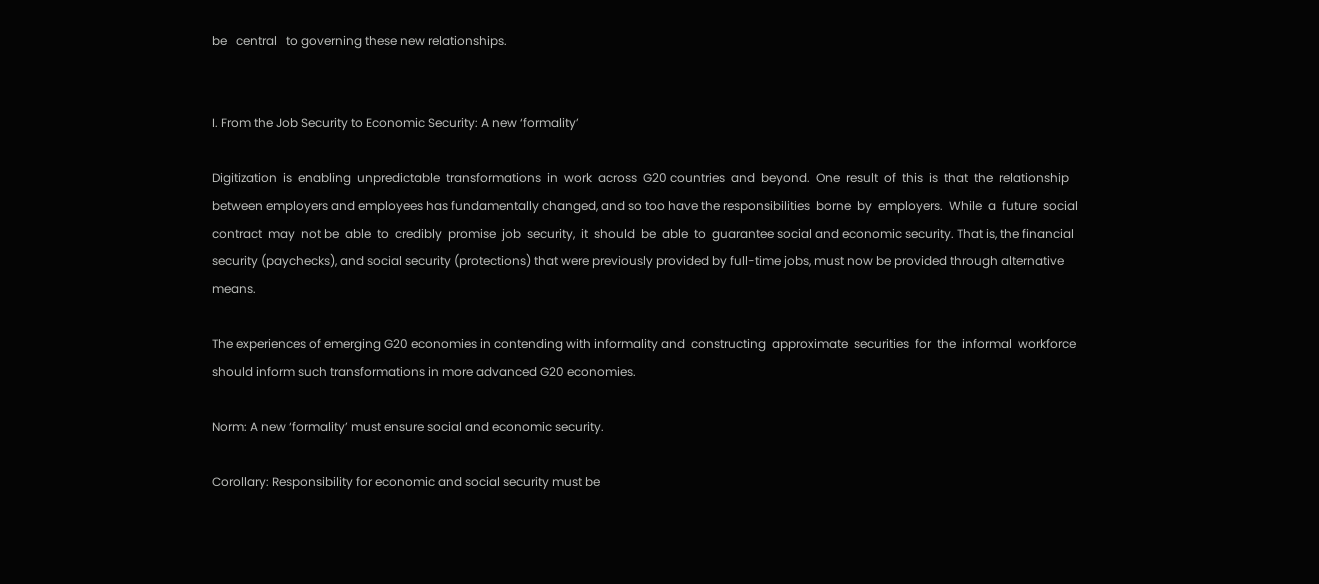be   central   to governing these new relationships.


I. From the Job Security to Economic Security: A new ‘formality’

Digitization  is  enabling  unpredictable  transformations  in  work  across  G20 countries  and  beyond.  One  result  of  this  is  that  the  relationship  between employers and employees has fundamentally changed, and so too have the responsibilities  borne  by  employers.  While  a  future  social  contract  may  not be  able  to  credibly  promise  job  security,  it  should  be  able  to  guarantee social and economic security. That is, the financial security (paychecks), and social security (protections) that were previously provided by full-time jobs, must now be provided through alternative means.

The experiences of emerging G20 economies in contending with informality and  constructing  approximate  securities  for  the  informal  workforce  should inform such transformations in more advanced G20 economies.

Norm: A new ‘formality’ must ensure social and economic security.

Corollary: Responsibility for economic and social security must be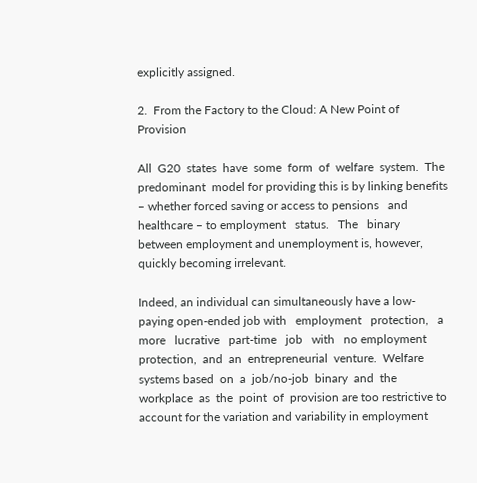explicitly assigned.

2.  From the Factory to the Cloud: A New Point of Provision

All  G20  states  have  some  form  of  welfare  system.  The  predominant  model for providing this is by linking benefits – whether forced saving or access to pensions   and   healthcare – to employment   status.   The   binary   between employment and unemployment is, however, quickly becoming irrelevant.

Indeed, an individual can simultaneously have a low-paying open-ended job with   employment   protection,   a   more   lucrative   part-time   job   with   no employment  protection,  and  an  entrepreneurial  venture.  Welfare  systems based  on  a  job/no-job  binary  and  the  workplace  as  the  point  of  provision are too restrictive to account for the variation and variability in employment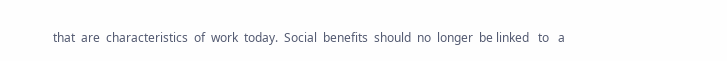that  are  characteristics  of  work  today.  Social  benefits  should  no  longer  be linked   to   a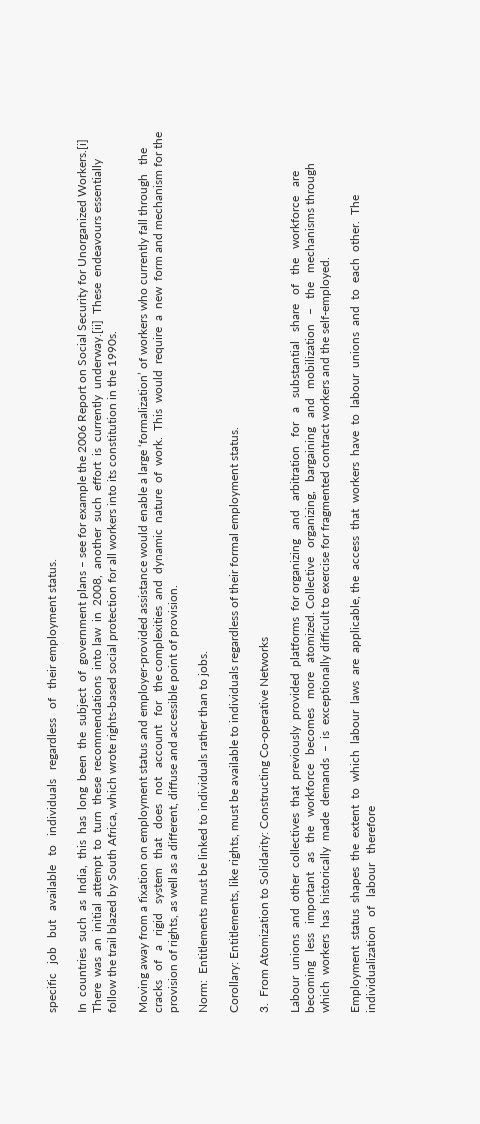specific   job   but   available   to   individuals   regardless   of   their employment status.

In  countries  such  as  India,  this  has  long  been  the  subject  of  government plans – see for example the 2006 Report on Social Security for Unorganized Workers.[i]  There  was  an  initial  attempt  to  turn  these  recommendations  into law  in  2008,  another  such  effort  is  currently  underway.[ii]  These  endeavours essentially follow the trail blazed by South Africa, which wrote rights-based social protection for all workers into its constitution in the 1990s.

Moving away from a fixation on employment status and employer-provided assistance would enable a large ‘formalization’ of workers who currently fall through   the   cracks   of   a   rigid   system   that   does   not   account   for   the complexities  and  dynamic  nature  of  work.  This  would  require  a  new  form and mechanism for the provision of rights, as well as a different, diffuse and accessible point of provision.

Norm:  Entitlements must be linked to individuals rather than to jobs.

Corollary: Entitlements, like rights, must be available to individuals regardless of their formal employment status.

3.  From Atomization to Solidarity: Constructing Co-operative Networks

Labour  unions  and  other  collectives  that  previously  provided  platforms  for organizing   and   arbitration   for   a   substantial   share   of   the   workforce   are becoming   less   important   as   the   workforce   becomes   more   atomized. Collective   organizing,   bargaining   and   mobilization   –   the   mechanisms through  which  workers  has  historically  made  demands  –  is  exceptionally difficult to exercise for fragmented contract workers and the self-employed.

Employment  status  shapes  the  extent  to  which  labour  laws  are  applicable, the  access  that  workers  have  to  labour  unions  and  to  each  other.  The individualization   of   labour   therefore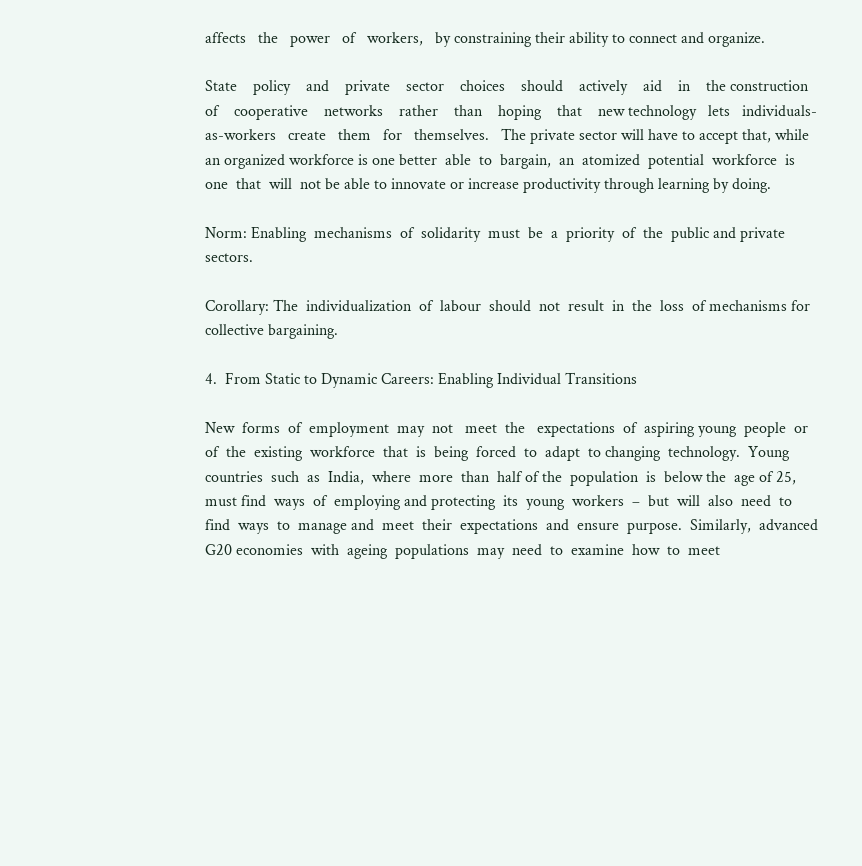affects   the   power   of   workers,   by constraining their ability to connect and organize.

State    policy    and    private    sector    choices    should    actively    aid    in    the construction    of    cooperative    networks    rather    than    hoping    that    new technology   lets   individuals-as-workers   create   them   for   themselves.   The private sector will have to accept that, while an organized workforce is one better  able  to  bargain,  an  atomized  potential  workforce  is  one  that  will  not be able to innovate or increase productivity through learning by doing.

Norm: Enabling  mechanisms  of  solidarity  must  be  a  priority  of  the  public and private sectors.

Corollary: The  individualization  of  labour  should  not  result  in  the  loss  of mechanisms for collective bargaining.

4.  From Static to Dynamic Careers: Enabling Individual Transitions

New  forms  of  employment  may  not   meet  the   expectations  of  aspiring young  people  or  of  the  existing  workforce  that  is  being  forced  to  adapt  to changing  technology.  Young  countries  such  as  India,  where  more  than  half of the  population  is  below the  age of 25, must find  ways  of  employing and protecting  its  young  workers  –  but  will  also  need  to  find  ways  to  manage and  meet  their  expectations  and  ensure  purpose.  Similarly,  advanced  G20 economies  with  ageing  populations  may  need  to  examine  how  to  meet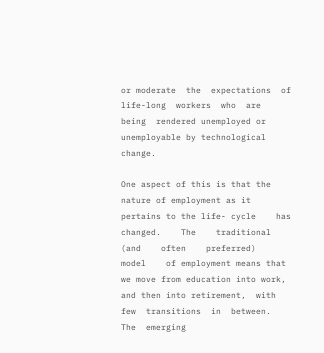or moderate  the  expectations  of  life-long  workers  who  are  being  rendered unemployed or unemployable by technological change.

One aspect of this is that the nature of employment as it pertains to the life- cycle    has    changed.    The    traditional    (and    often    preferred)    model    of employment means that we move from education into work, and then into retirement,  with  few  transitions  in  between.  The  emerging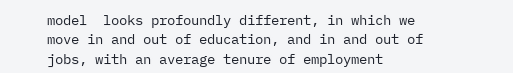model  looks profoundly different, in which we move in and out of education, and in and out of jobs, with an average tenure of employment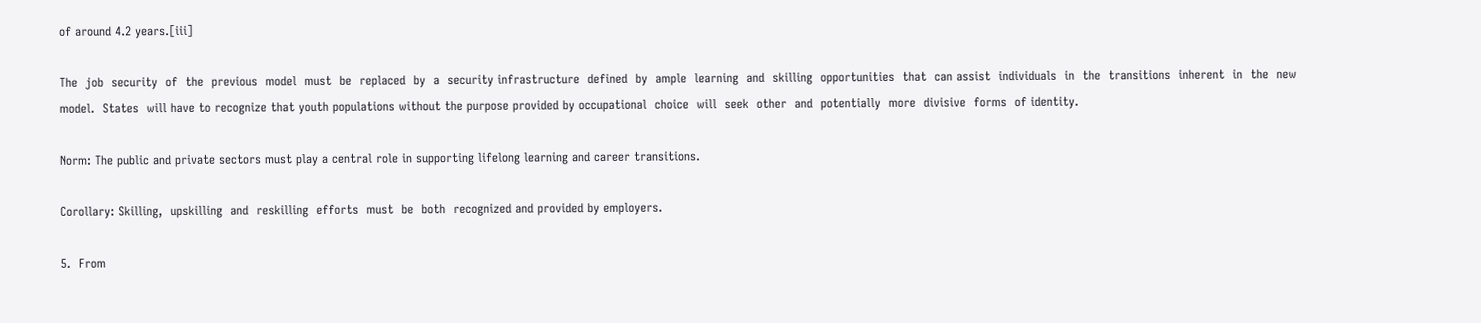of around 4.2 years.[iii]

The  job  security  of  the  previous  model  must  be  replaced  by  a  security infrastructure  defined  by  ample  learning  and  skilling  opportunities  that  can assist  individuals  in  the  transitions  inherent  in  the  new  model.  States  will have to recognize that youth populations without the purpose provided by occupational  choice  will  seek  other  and  potentially  more  divisive  forms  of identity.

Norm: The public and private sectors must play a central role in supporting lifelong learning and career transitions.

Corollary: Skilling,  upskilling  and  reskilling  efforts  must  be  both  recognized and provided by employers.

5.  From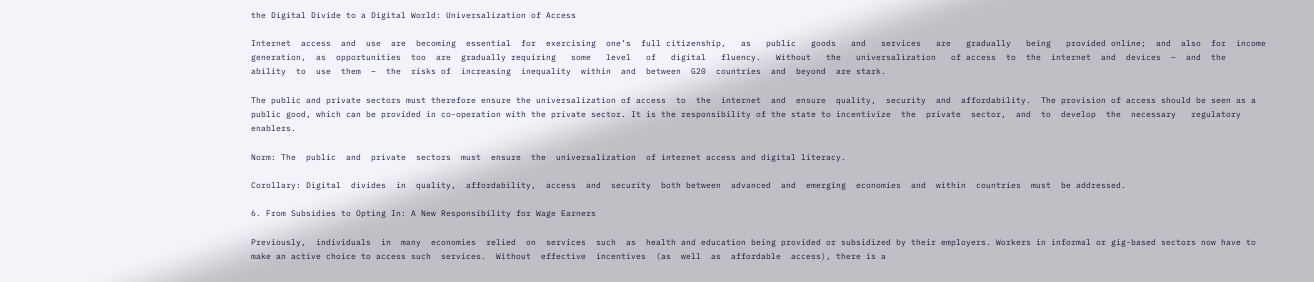the Digital Divide to a Digital World: Universalization of Access

Internet  access  and  use  are  becoming  essential  for  exercising  one’s  full citizenship,   as   public   goods   and   services   are   gradually   being   provided online;  and  also  for  income  generation,  as  opportunities  too  are  gradually requiring   some   level   of   digital   fluency.   Without   the   universalization   of access  to  the  internet  and  devices  –  and  the  ability  to  use  them  –  the  risks of  increasing  inequality  within  and  between  G20  countries  and  beyond  are stark.

The public and private sectors must therefore ensure the universalization of access  to  the  internet  and  ensure  quality,  security  and  affordability.  The provision of access should be seen as a public good, which can be provided in co-operation with the private sector. It is the responsibility of the state to incentivize  the  private  sector,  and  to  develop  the  necessary   regulatory enablers.

Norm: The  public  and  private  sectors  must  ensure  the  universalization  of internet access and digital literacy.

Corollary: Digital  divides  in  quality,  affordability,  access  and  security  both between  advanced  and  emerging  economies  and  within  countries  must  be addressed.

6. From Subsidies to Opting In: A New Responsibility for Wage Earners

Previously,  individuals  in  many  economies  relied  on  services  such  as  health and education being provided or subsidized by their employers. Workers in informal or gig-based sectors now have to make an active choice to access such  services.  Without  effective  incentives  (as  well  as  affordable  access), there is a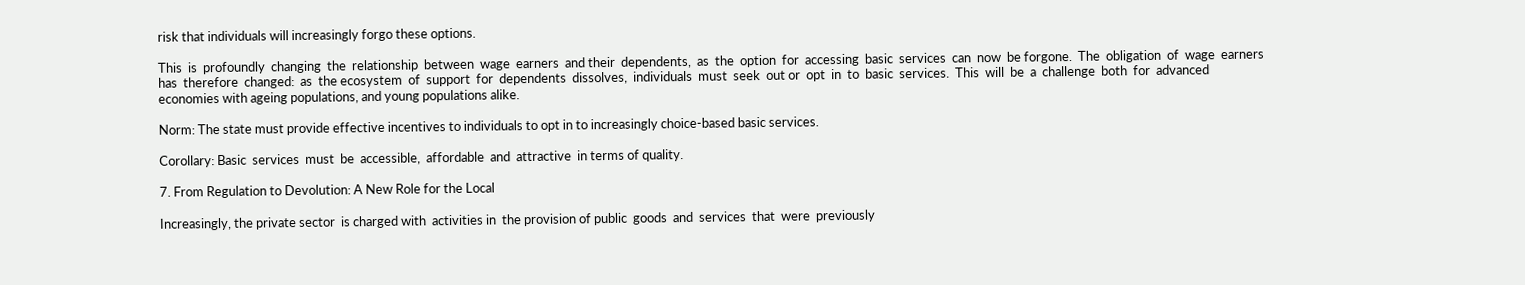risk that individuals will increasingly forgo these options.

This  is  profoundly  changing  the  relationship  between  wage  earners  and their  dependents,  as  the  option  for  accessing  basic  services  can  now  be forgone.  The  obligation  of  wage  earners  has  therefore  changed:  as  the ecosystem  of  support  for  dependents  dissolves,  individuals  must  seek  out or  opt  in  to  basic  services.  This  will  be  a  challenge  both  for  advanced economies with ageing populations, and young populations alike.

Norm: The state must provide effective incentives to individuals to opt in to increasingly choice-based basic services.

Corollary: Basic  services  must  be  accessible,  affordable  and  attractive  in terms of quality.

7. From Regulation to Devolution: A New Role for the Local

Increasingly, the private sector  is charged with  activities in  the provision of public  goods  and  services  that  were  previously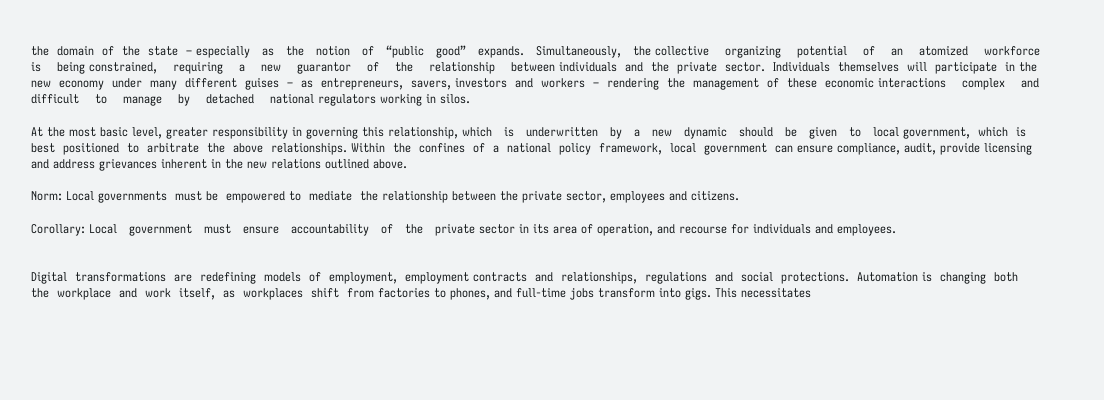the  domain  of  the  state  – especially   as   the   notion   of   “public   good”   expands.   Simultaneously,   the collective    organizing    potential    of    an    atomized    workforce    is    being constrained,    requiring    a    new    guarantor    of    the    relationship    between individuals  and  the  private  sector.  Individuals  themselves  will  participate  in the  new  economy  under  many  different  guises  –  as  entrepreneurs,  savers, investors  and  workers  –  rendering  the  management  of  these  economic interactions    complex    and    difficult    to    manage    by    detached    national regulators working in silos.

At the most basic level, greater responsibility in governing this relationship, which   is   underwritten   by   a   new   dynamic   should   be   given   to   local government,  which  is  best  positioned  to  arbitrate  the  above  relationships. Within  the  confines  of  a  national  policy  framework,  local  government  can ensure compliance, audit, provide licensing and address grievances inherent in the new relations outlined above.

Norm: Local governments  must be  empowered to  mediate  the relationship between the private sector, employees and citizens.

Corollary: Local   government   must   ensure   accountability   of   the   private sector in its area of operation, and recourse for individuals and employees.


Digital  transformations  are  redefining  models  of  employment,  employment contracts  and  relationships,  regulations  and  social  protections.  Automation is  changing  both  the  workplace  and  work  itself,  as  workplaces  shift  from factories to phones, and full-time jobs transform into gigs. This necessitates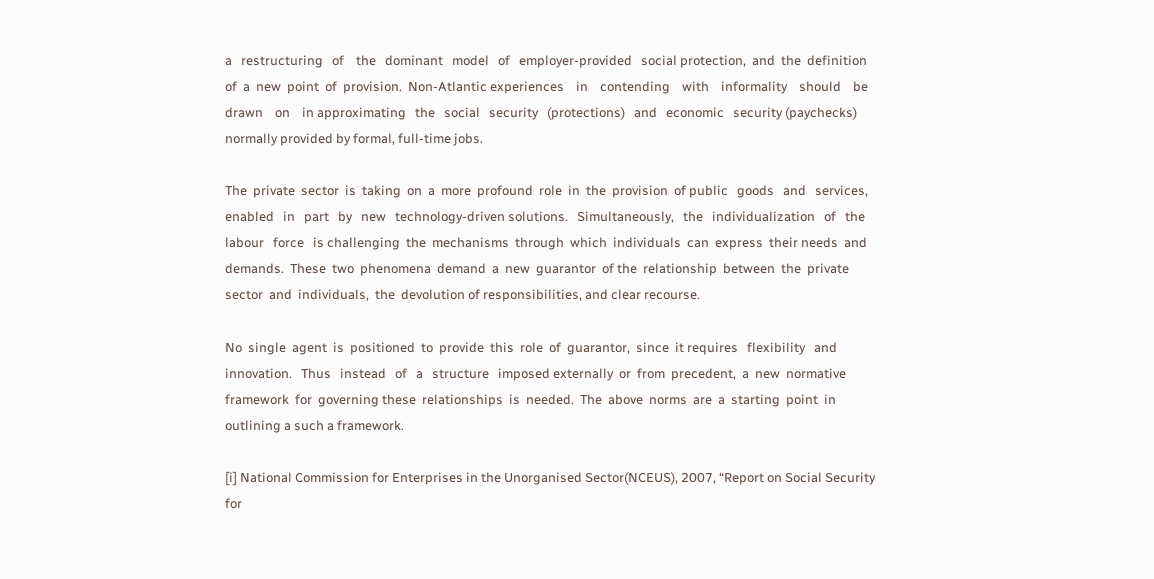a   restructuring   of    the   dominant   model   of   employer-provided   social protection,  and  the  definition  of  a  new  point  of  provision.  Non-Atlantic experiences    in    contending    with    informality    should    be    drawn    on    in approximating   the   social   security   (protections)   and   economic   security (paychecks) normally provided by formal, full-time jobs.

The  private  sector  is  taking  on  a  more  profound  role  in  the  provision  of public   goods   and   services,   enabled   in   part   by   new   technology-driven solutions.   Simultaneously,   the   individualization   of   the   labour   force   is challenging  the  mechanisms  through  which  individuals  can  express  their needs  and  demands.  These  two  phenomena  demand  a  new  guarantor  of the  relationship  between  the  private  sector  and  individuals,  the  devolution of responsibilities, and clear recourse.

No  single  agent  is  positioned  to  provide  this  role  of  guarantor,  since  it requires   flexibility   and   innovation.   Thus   instead   of   a   structure   imposed externally  or  from  precedent,  a  new  normative  framework  for  governing these  relationships  is  needed.  The  above  norms  are  a  starting  point  in outlining a such a framework.

[i] National Commission for Enterprises in the Unorganised Sector(NCEUS), 2007, “Report on Social Security for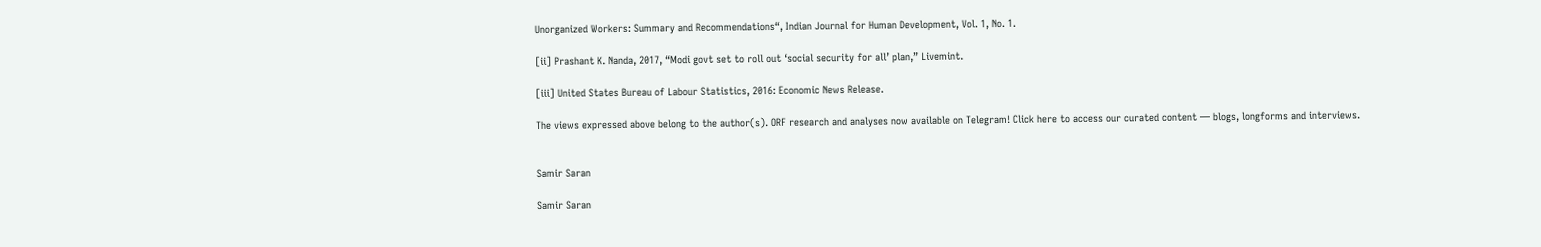Unorganized Workers: Summary and Recommendations“, Indian Journal for Human Development, Vol. 1, No. 1.

[ii] Prashant K. Nanda, 2017, “Modi govt set to roll out ‘social security for all’ plan,” Livemint.

[iii] United States Bureau of Labour Statistics, 2016: Economic News Release.

The views expressed above belong to the author(s). ORF research and analyses now available on Telegram! Click here to access our curated content — blogs, longforms and interviews.


Samir Saran

Samir Saran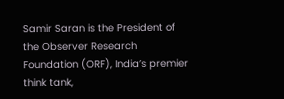Samir Saran is the President of the Observer Research Foundation (ORF), India’s premier think tank,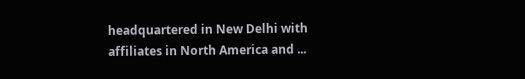headquartered in New Delhi with affiliates in North America and ...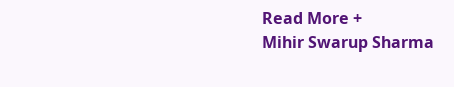Read More +
Mihir Swarup Sharma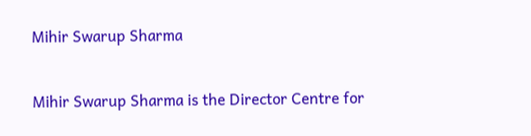Mihir Swarup Sharma

Mihir Swarup Sharma is the Director Centre for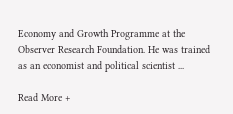Economy and Growth Programme at the Observer Research Foundation. He was trained as an economist and political scientist ...

Read More +